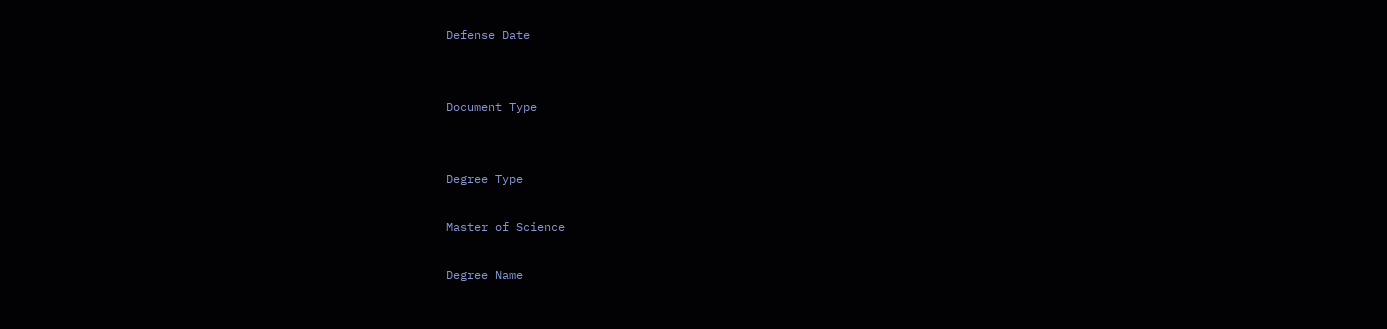Defense Date


Document Type


Degree Type

Master of Science

Degree Name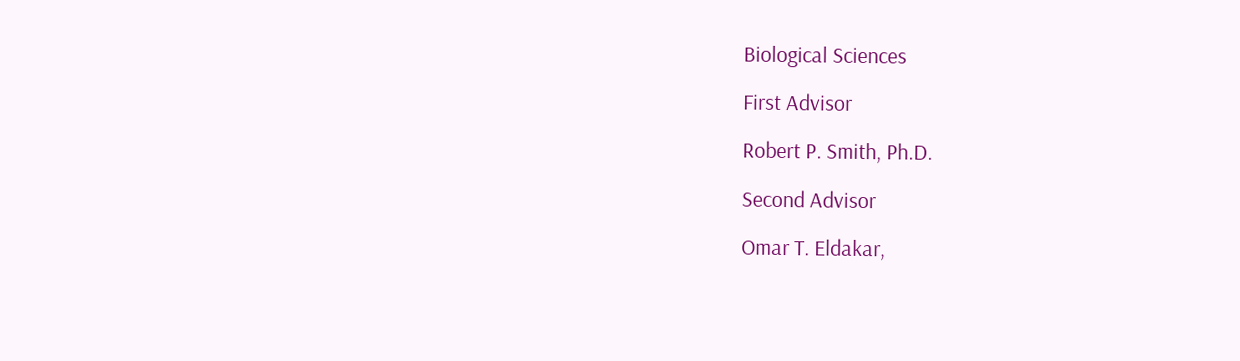Biological Sciences

First Advisor

Robert P. Smith, Ph.D.

Second Advisor

Omar T. Eldakar,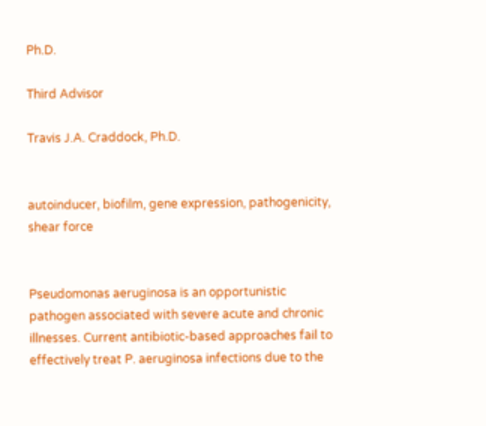Ph.D.

Third Advisor

Travis J.A. Craddock, Ph.D.


autoinducer, biofilm, gene expression, pathogenicity, shear force


Pseudomonas aeruginosa is an opportunistic pathogen associated with severe acute and chronic illnesses. Current antibiotic-based approaches fail to effectively treat P. aeruginosa infections due to the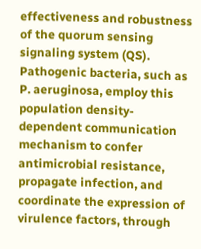effectiveness and robustness of the quorum sensing signaling system (QS). Pathogenic bacteria, such as P. aeruginosa, employ this population density-dependent communication mechanism to confer antimicrobial resistance, propagate infection, and coordinate the expression of virulence factors, through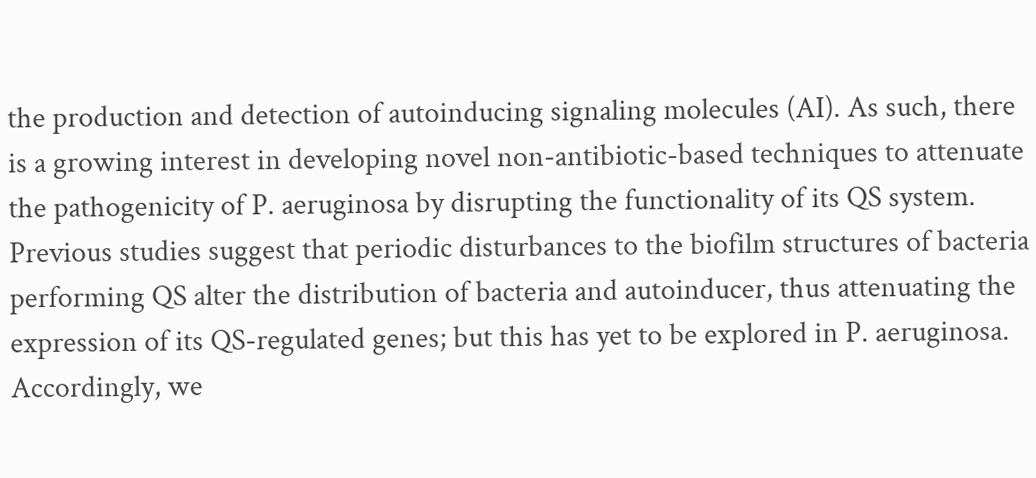the production and detection of autoinducing signaling molecules (AI). As such, there is a growing interest in developing novel non-antibiotic-based techniques to attenuate the pathogenicity of P. aeruginosa by disrupting the functionality of its QS system. Previous studies suggest that periodic disturbances to the biofilm structures of bacteria performing QS alter the distribution of bacteria and autoinducer, thus attenuating the expression of its QS-regulated genes; but this has yet to be explored in P. aeruginosa. Accordingly, we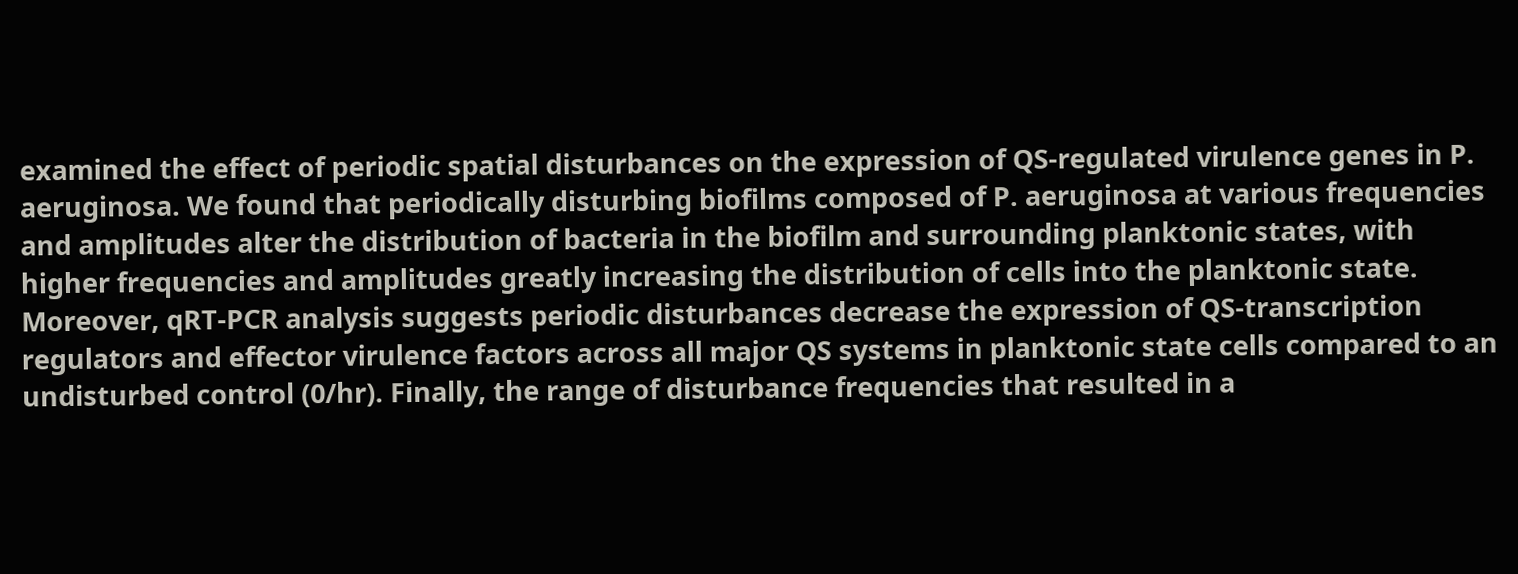examined the effect of periodic spatial disturbances on the expression of QS-regulated virulence genes in P. aeruginosa. We found that periodically disturbing biofilms composed of P. aeruginosa at various frequencies and amplitudes alter the distribution of bacteria in the biofilm and surrounding planktonic states, with higher frequencies and amplitudes greatly increasing the distribution of cells into the planktonic state. Moreover, qRT-PCR analysis suggests periodic disturbances decrease the expression of QS-transcription regulators and effector virulence factors across all major QS systems in planktonic state cells compared to an undisturbed control (0/hr). Finally, the range of disturbance frequencies that resulted in a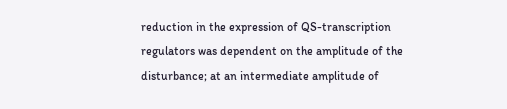reduction in the expression of QS-transcription regulators was dependent on the amplitude of the disturbance; at an intermediate amplitude of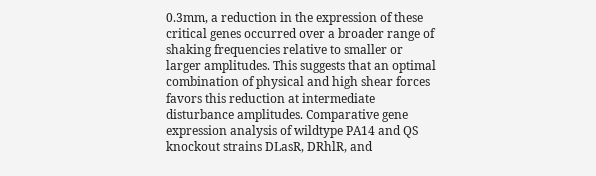0.3mm, a reduction in the expression of these critical genes occurred over a broader range of shaking frequencies relative to smaller or larger amplitudes. This suggests that an optimal combination of physical and high shear forces favors this reduction at intermediate disturbance amplitudes. Comparative gene expression analysis of wildtype PA14 and QS knockout strains DLasR, DRhlR, and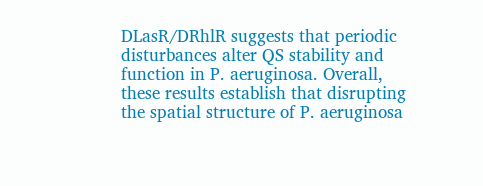DLasR/DRhlR suggests that periodic disturbances alter QS stability and function in P. aeruginosa. Overall, these results establish that disrupting the spatial structure of P. aeruginosa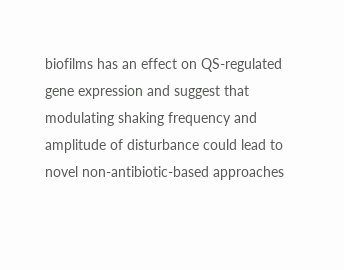biofilms has an effect on QS-regulated gene expression and suggest that modulating shaking frequency and amplitude of disturbance could lead to novel non-antibiotic-based approaches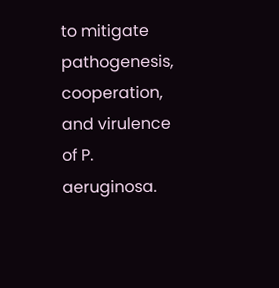to mitigate pathogenesis, cooperation, and virulence of P. aeruginosa.